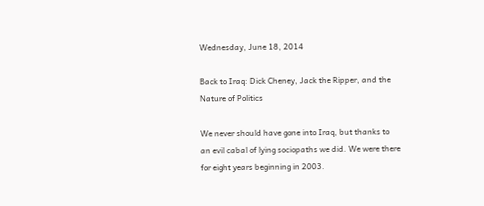Wednesday, June 18, 2014

Back to Iraq: Dick Cheney, Jack the Ripper, and the Nature of Politics

We never should have gone into Iraq, but thanks to an evil cabal of lying sociopaths we did. We were there for eight years beginning in 2003.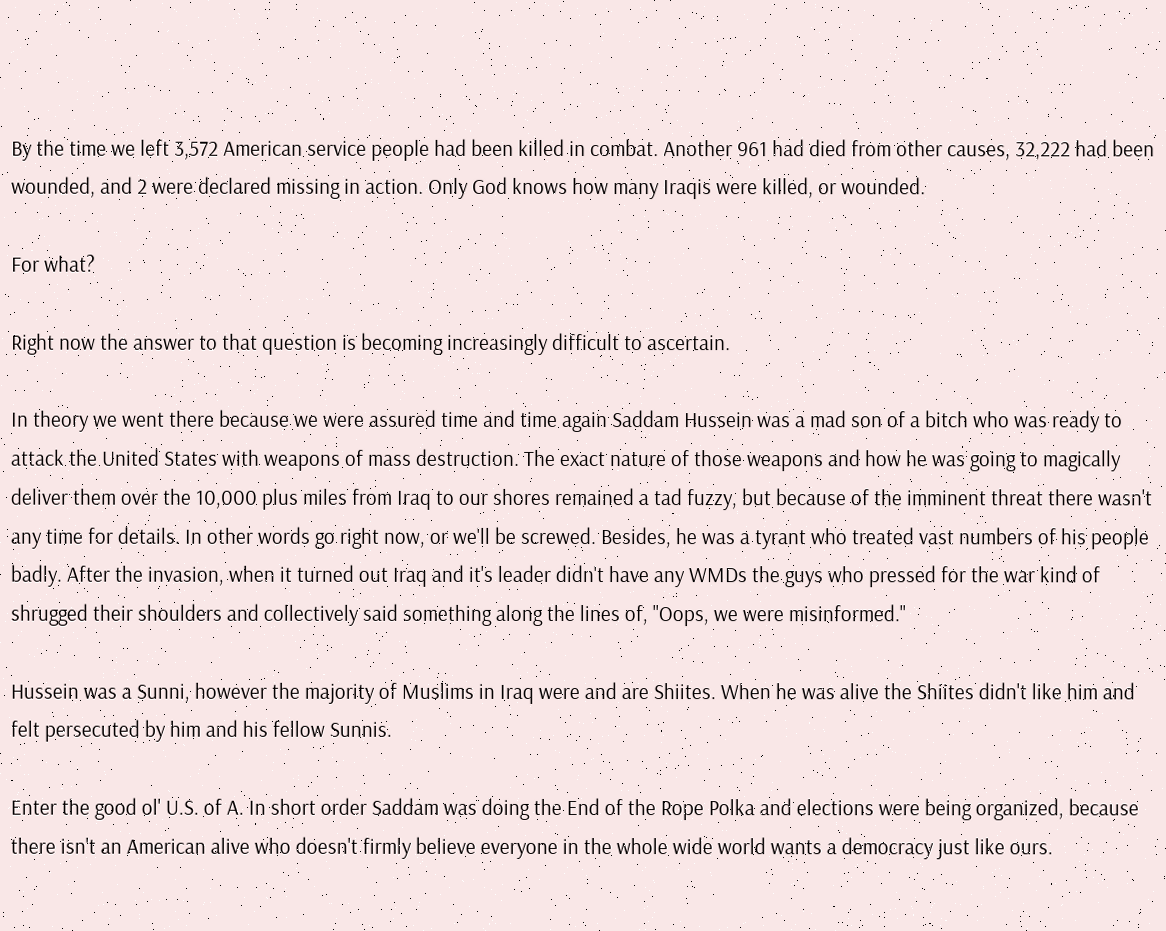By the time we left 3,572 American service people had been killed in combat. Another 961 had died from other causes, 32,222 had been wounded, and 2 were declared missing in action. Only God knows how many Iraqis were killed, or wounded.

For what?

Right now the answer to that question is becoming increasingly difficult to ascertain.

In theory we went there because we were assured time and time again Saddam Hussein was a mad son of a bitch who was ready to attack the United States with weapons of mass destruction. The exact nature of those weapons and how he was going to magically deliver them over the 10,000 plus miles from Iraq to our shores remained a tad fuzzy, but because of the imminent threat there wasn't any time for details. In other words go right now, or we'll be screwed. Besides, he was a tyrant who treated vast numbers of his people badly. After the invasion, when it turned out Iraq and it's leader didn't have any WMDs the guys who pressed for the war kind of shrugged their shoulders and collectively said something along the lines of, "Oops, we were misinformed."

Hussein was a Sunni, however the majority of Muslims in Iraq were and are Shiites. When he was alive the Shiites didn't like him and felt persecuted by him and his fellow Sunnis.

Enter the good ol' U.S. of A. In short order Saddam was doing the End of the Rope Polka and elections were being organized, because there isn't an American alive who doesn't firmly believe everyone in the whole wide world wants a democracy just like ours.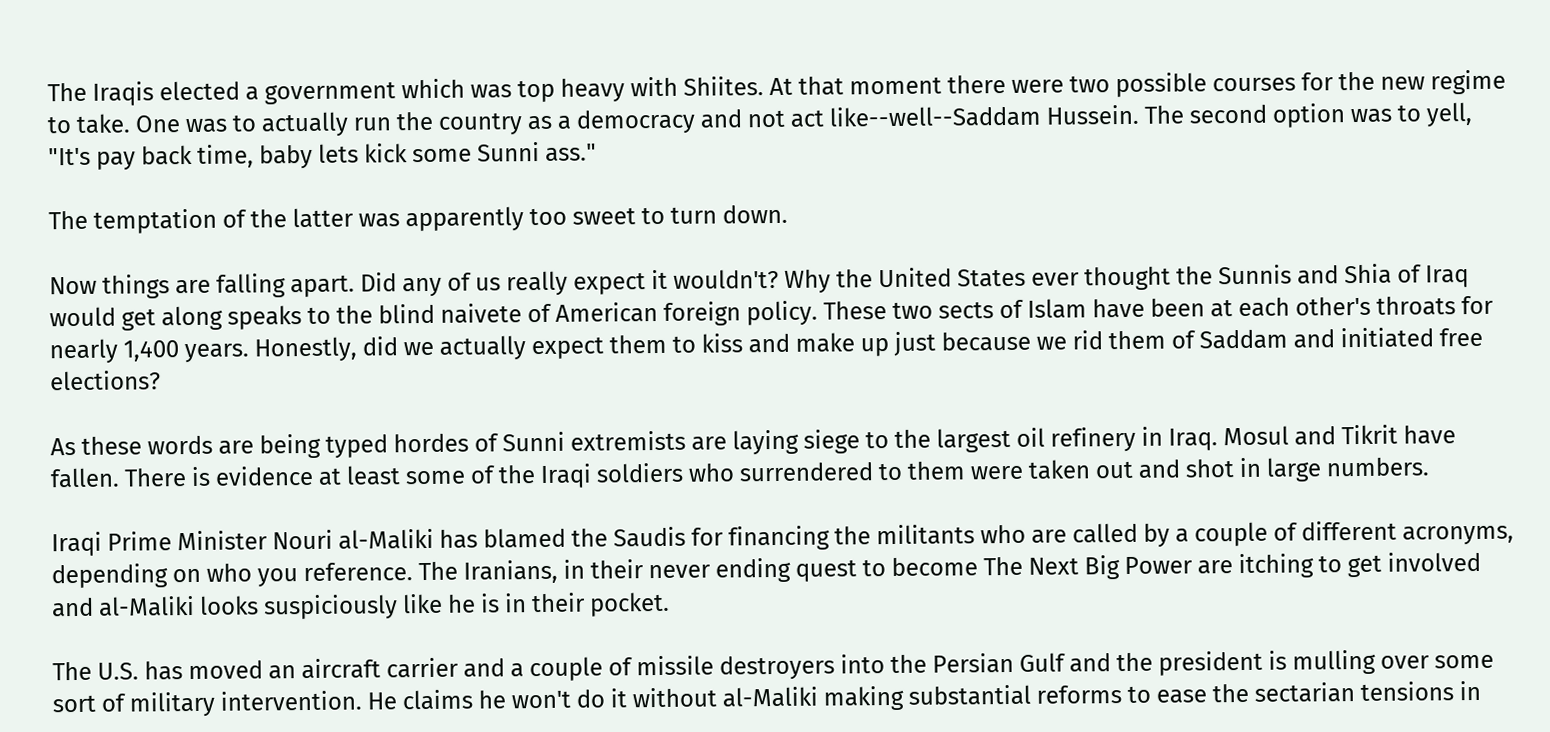The Iraqis elected a government which was top heavy with Shiites. At that moment there were two possible courses for the new regime to take. One was to actually run the country as a democracy and not act like--well--Saddam Hussein. The second option was to yell, "It's pay back time, baby lets kick some Sunni ass."

The temptation of the latter was apparently too sweet to turn down.

Now things are falling apart. Did any of us really expect it wouldn't? Why the United States ever thought the Sunnis and Shia of Iraq would get along speaks to the blind naivete of American foreign policy. These two sects of Islam have been at each other's throats for nearly 1,400 years. Honestly, did we actually expect them to kiss and make up just because we rid them of Saddam and initiated free elections?

As these words are being typed hordes of Sunni extremists are laying siege to the largest oil refinery in Iraq. Mosul and Tikrit have fallen. There is evidence at least some of the Iraqi soldiers who surrendered to them were taken out and shot in large numbers.

Iraqi Prime Minister Nouri al-Maliki has blamed the Saudis for financing the militants who are called by a couple of different acronyms, depending on who you reference. The Iranians, in their never ending quest to become The Next Big Power are itching to get involved and al-Maliki looks suspiciously like he is in their pocket.

The U.S. has moved an aircraft carrier and a couple of missile destroyers into the Persian Gulf and the president is mulling over some sort of military intervention. He claims he won't do it without al-Maliki making substantial reforms to ease the sectarian tensions in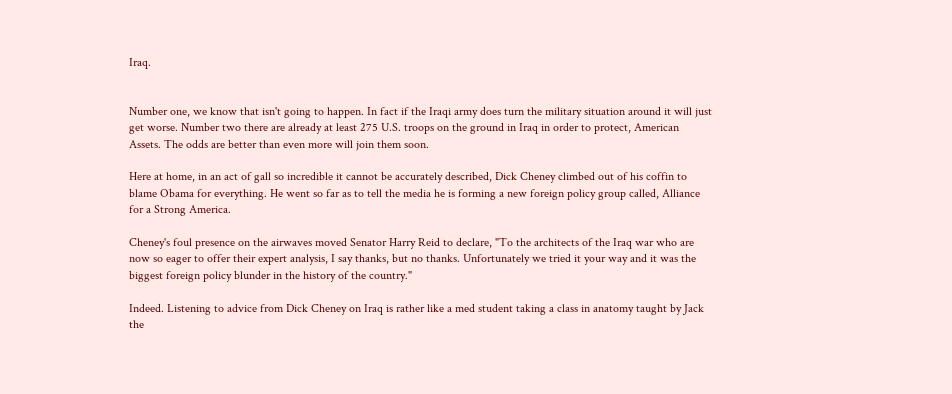Iraq.


Number one, we know that isn't going to happen. In fact if the Iraqi army does turn the military situation around it will just get worse. Number two there are already at least 275 U.S. troops on the ground in Iraq in order to protect, American Assets. The odds are better than even more will join them soon.

Here at home, in an act of gall so incredible it cannot be accurately described, Dick Cheney climbed out of his coffin to blame Obama for everything. He went so far as to tell the media he is forming a new foreign policy group called, Alliance for a Strong America.

Cheney's foul presence on the airwaves moved Senator Harry Reid to declare, "To the architects of the Iraq war who are now so eager to offer their expert analysis, I say thanks, but no thanks. Unfortunately we tried it your way and it was the biggest foreign policy blunder in the history of the country."

Indeed. Listening to advice from Dick Cheney on Iraq is rather like a med student taking a class in anatomy taught by Jack the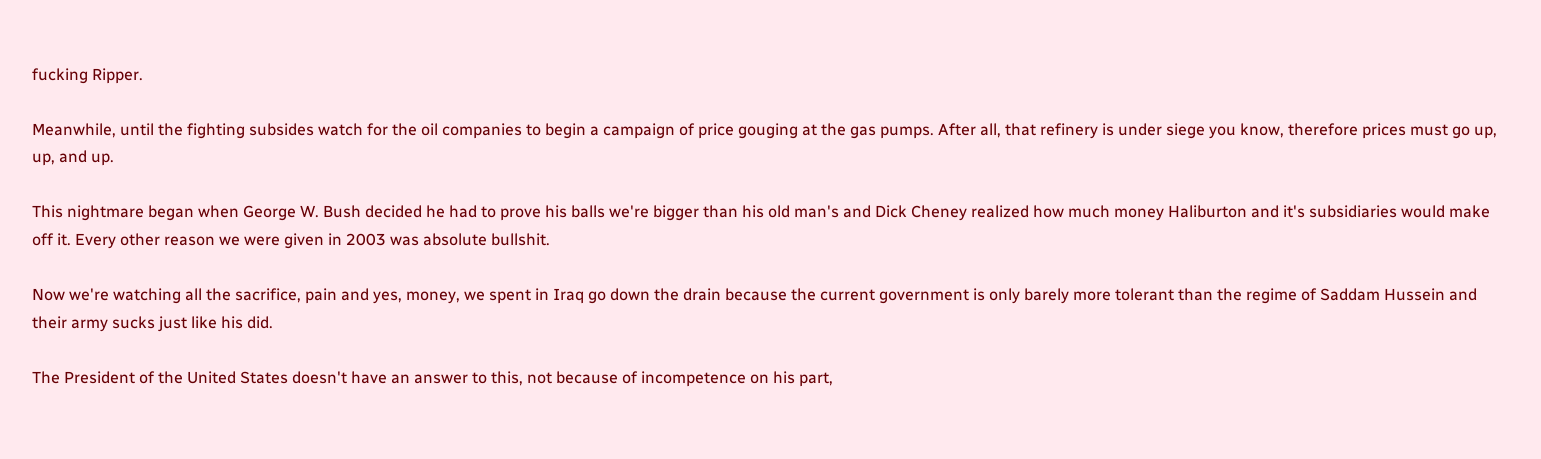fucking Ripper.

Meanwhile, until the fighting subsides watch for the oil companies to begin a campaign of price gouging at the gas pumps. After all, that refinery is under siege you know, therefore prices must go up, up, and up.

This nightmare began when George W. Bush decided he had to prove his balls we're bigger than his old man's and Dick Cheney realized how much money Haliburton and it's subsidiaries would make off it. Every other reason we were given in 2003 was absolute bullshit.

Now we're watching all the sacrifice, pain and yes, money, we spent in Iraq go down the drain because the current government is only barely more tolerant than the regime of Saddam Hussein and their army sucks just like his did.

The President of the United States doesn't have an answer to this, not because of incompetence on his part,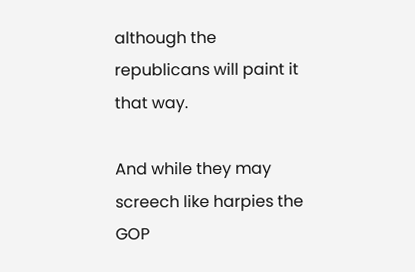although the republicans will paint it that way.

And while they may screech like harpies the GOP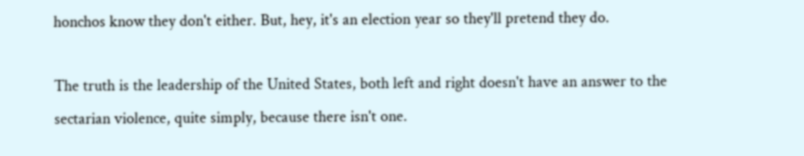honchos know they don't either. But, hey, it's an election year so they'll pretend they do.

The truth is the leadership of the United States, both left and right doesn't have an answer to the sectarian violence, quite simply, because there isn't one.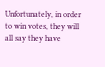Unfortunately, in order to win votes, they will all say they have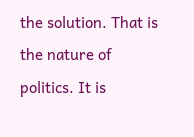the solution. That is the nature of politics. It is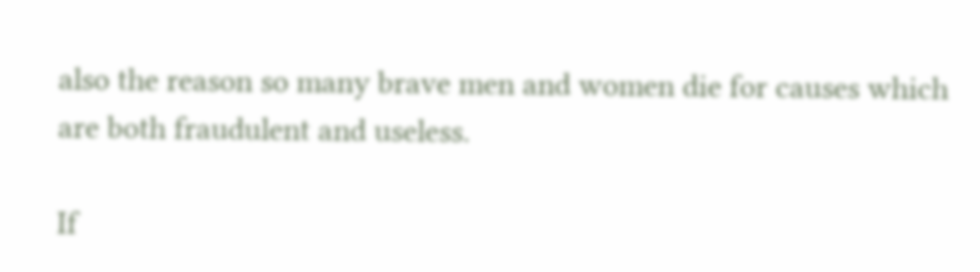also the reason so many brave men and women die for causes which are both fraudulent and useless.

If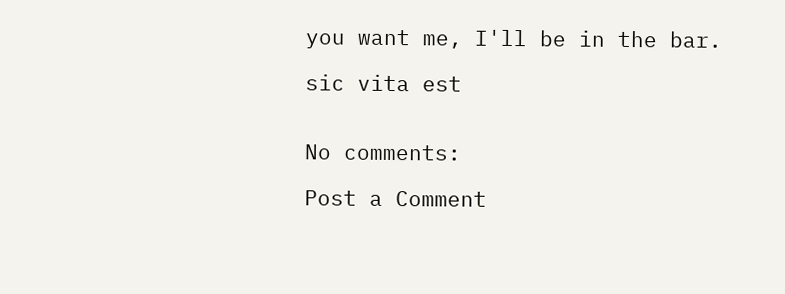you want me, I'll be in the bar.

sic vita est


No comments:

Post a Comment